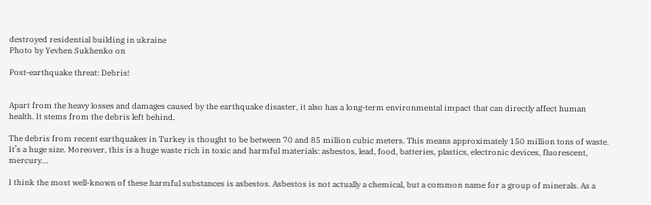destroyed residential building in ukraine
Photo by Yevhen Sukhenko on

Post-earthquake threat: Debris!


Apart from the heavy losses and damages caused by the earthquake disaster, it also has a long-term environmental impact that can directly affect human health. It stems from the debris left behind.

The debris from recent earthquakes in Turkey is thought to be between 70 and 85 million cubic meters. This means approximately 150 million tons of waste. It’s a huge size. Moreover, this is a huge waste rich in toxic and harmful materials: asbestos, lead, food, batteries, plastics, electronic devices, fluorescent, mercury…

I think the most well-known of these harmful substances is asbestos. Asbestos is not actually a chemical, but a common name for a group of minerals. As a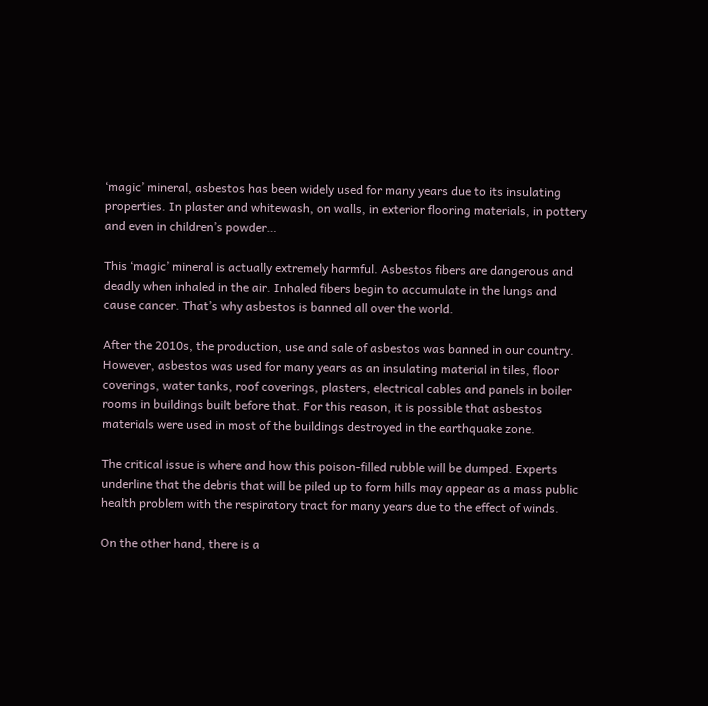‘magic’ mineral, asbestos has been widely used for many years due to its insulating properties. In plaster and whitewash, on walls, in exterior flooring materials, in pottery and even in children’s powder…

This ‘magic’ mineral is actually extremely harmful. Asbestos fibers are dangerous and deadly when inhaled in the air. Inhaled fibers begin to accumulate in the lungs and cause cancer. That’s why asbestos is banned all over the world.

After the 2010s, the production, use and sale of asbestos was banned in our country. However, asbestos was used for many years as an insulating material in tiles, floor coverings, water tanks, roof coverings, plasters, electrical cables and panels in boiler rooms in buildings built before that. For this reason, it is possible that asbestos materials were used in most of the buildings destroyed in the earthquake zone.

The critical issue is where and how this poison-filled rubble will be dumped. Experts underline that the debris that will be piled up to form hills may appear as a mass public health problem with the respiratory tract for many years due to the effect of winds.

On the other hand, there is a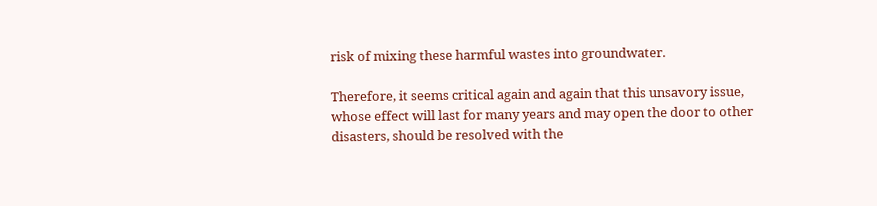risk of mixing these harmful wastes into groundwater.

Therefore, it seems critical again and again that this unsavory issue, whose effect will last for many years and may open the door to other disasters, should be resolved with the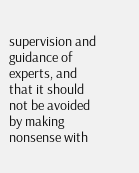supervision and guidance of experts, and that it should not be avoided by making nonsense with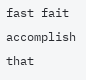fast fait accomplish that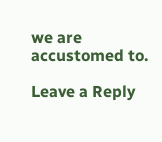we are accustomed to.

Leave a Reply